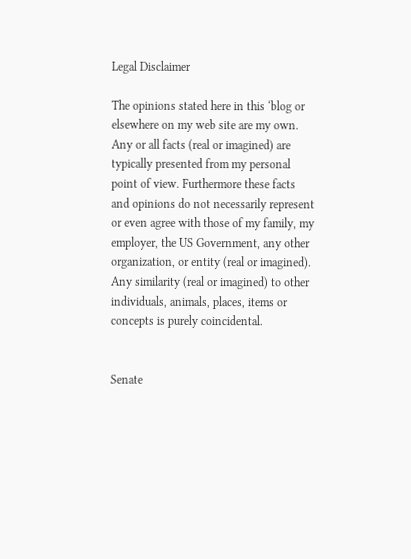Legal Disclaimer

The opinions stated here in this ‘blog or elsewhere on my web site are my own. Any or all facts (real or imagined) are typically presented from my personal point of view. Furthermore these facts and opinions do not necessarily represent or even agree with those of my family, my employer, the US Government, any other organization, or entity (real or imagined). Any similarity (real or imagined) to other individuals, animals, places, items or concepts is purely coincidental.


Senate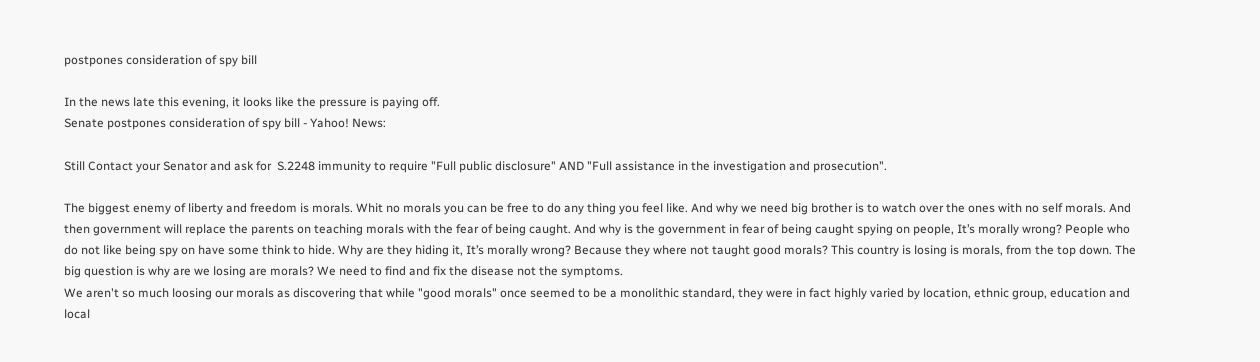postpones consideration of spy bill

In the news late this evening, it looks like the pressure is paying off.
Senate postpones consideration of spy bill - Yahoo! News:

Still Contact your Senator and ask for  S.2248 immunity to require "Full public disclosure" AND "Full assistance in the investigation and prosecution".

The biggest enemy of liberty and freedom is morals. Whit no morals you can be free to do any thing you feel like. And why we need big brother is to watch over the ones with no self morals. And then government will replace the parents on teaching morals with the fear of being caught. And why is the government in fear of being caught spying on people, It’s morally wrong? People who do not like being spy on have some think to hide. Why are they hiding it, It’s morally wrong? Because they where not taught good morals? This country is losing is morals, from the top down. The big question is why are we losing are morals? We need to find and fix the disease not the symptoms.
We aren't so much loosing our morals as discovering that while "good morals" once seemed to be a monolithic standard, they were in fact highly varied by location, ethnic group, education and local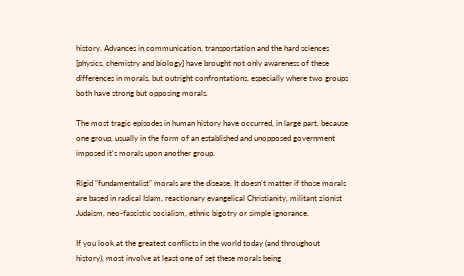history. Advances in communication, transportation and the hard sciences [physics, chemistry and biology] have brought not only awareness of these differences in morals, but outright confrontations, especially where two groups both have strong but opposing morals.

The most tragic episodes in human history have occurred, in large part, because one group, usually in the form of an established and unopposed government imposed it's morals upon another group.

Rigid "fundamentalist" morals are the disease. It doesn't matter if those morals are based in radical Islam, reactionary evangelical Christianity, militant zionist Judaism, neo-fascistic socialism, ethnic bigotry or simple ignorance.

If you look at the greatest conflicts in the world today (and throughout history), most involve at least one of set these morals being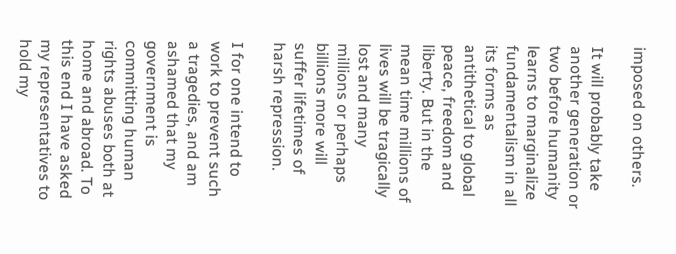imposed on others.

It will probably take another generation or two before humanity learns to marginalize fundamentalism in all its forms as antithetical to global peace, freedom and liberty. But in the mean time millions of lives will be tragically lost and many millions or perhaps billions more will suffer lifetimes of harsh repression.

I for one intend to work to prevent such a tragedies, and am ashamed that my government is committing human rights abuses both at home and abroad. To this end I have asked my representatives to hold my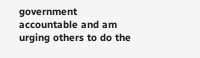government accountable and am urging others to do the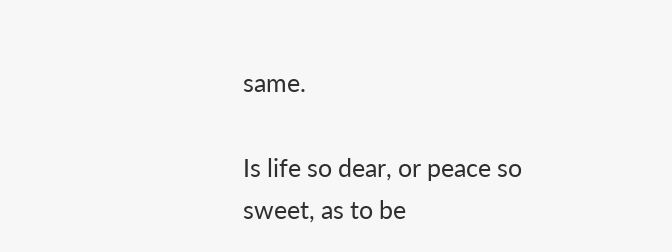same.

Is life so dear, or peace so sweet, as to be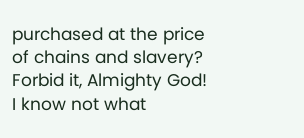purchased at the price of chains and slavery? Forbid it, Almighty God! I know not what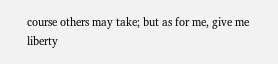course others may take; but as for me, give me liberty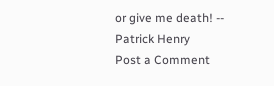or give me death! -- Patrick Henry
Post a Comment